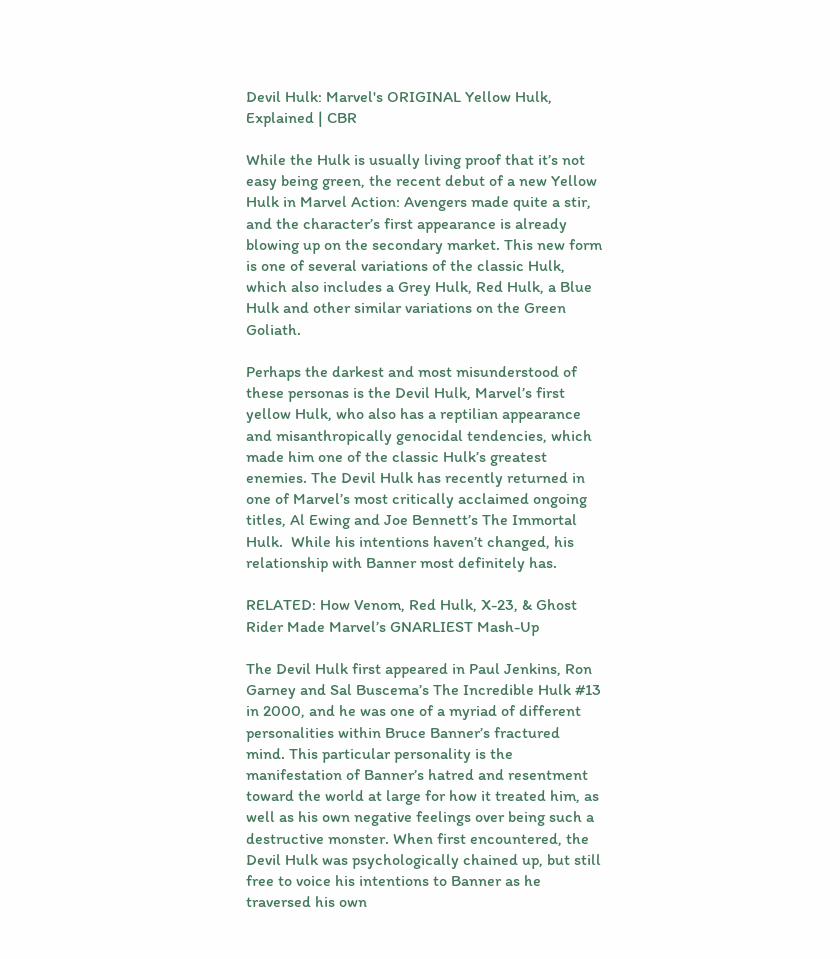Devil Hulk: Marvel's ORIGINAL Yellow Hulk, Explained | CBR

While the Hulk is usually living proof that it’s not easy being green, the recent debut of a new Yellow Hulk in Marvel Action: Avengers made quite a stir, and the character’s first appearance is already blowing up on the secondary market. This new form is one of several variations of the classic Hulk, which also includes a Grey Hulk, Red Hulk, a Blue Hulk and other similar variations on the Green Goliath.

Perhaps the darkest and most misunderstood of these personas is the Devil Hulk, Marvel’s first yellow Hulk, who also has a reptilian appearance and misanthropically genocidal tendencies, which made him one of the classic Hulk’s greatest enemies. The Devil Hulk has recently returned in one of Marvel’s most critically acclaimed ongoing titles, Al Ewing and Joe Bennett’s The Immortal Hulk.  While his intentions haven’t changed, his relationship with Banner most definitely has.

RELATED: How Venom, Red Hulk, X-23, & Ghost Rider Made Marvel’s GNARLIEST Mash-Up

The Devil Hulk first appeared in Paul Jenkins, Ron Garney and Sal Buscema’s The Incredible Hulk #13 in 2000, and he was one of a myriad of different personalities within Bruce Banner’s fractured mind. This particular personality is the manifestation of Banner’s hatred and resentment toward the world at large for how it treated him, as well as his own negative feelings over being such a destructive monster. When first encountered, the Devil Hulk was psychologically chained up, but still free to voice his intentions to Banner as he traversed his own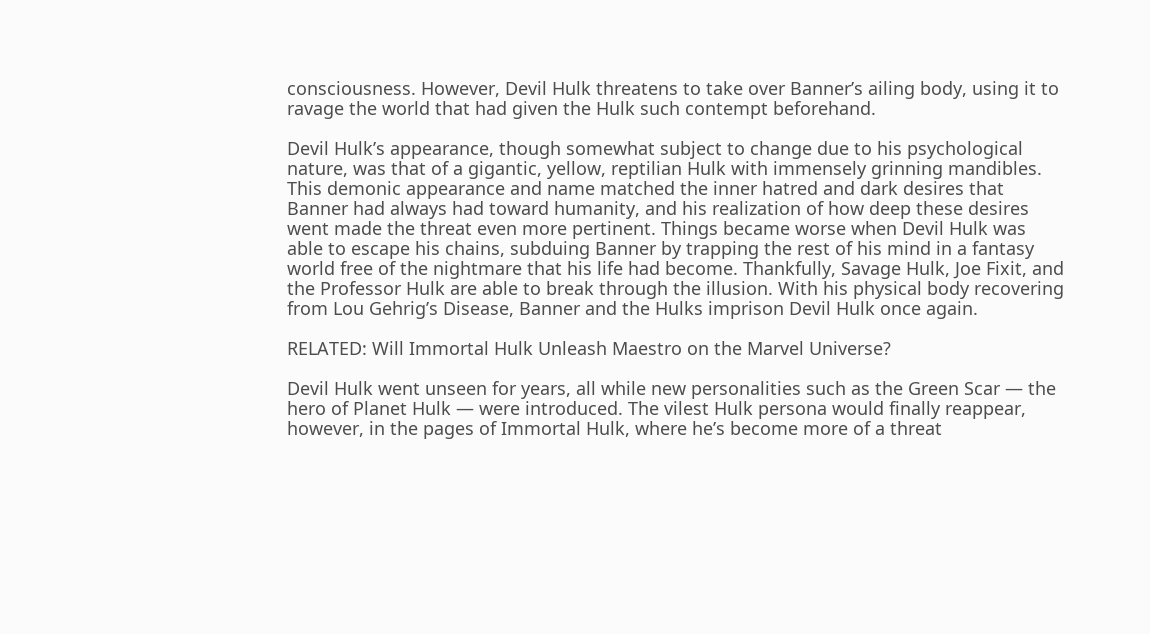consciousness. However, Devil Hulk threatens to take over Banner’s ailing body, using it to ravage the world that had given the Hulk such contempt beforehand.

Devil Hulk’s appearance, though somewhat subject to change due to his psychological nature, was that of a gigantic, yellow, reptilian Hulk with immensely grinning mandibles. This demonic appearance and name matched the inner hatred and dark desires that Banner had always had toward humanity, and his realization of how deep these desires went made the threat even more pertinent. Things became worse when Devil Hulk was able to escape his chains, subduing Banner by trapping the rest of his mind in a fantasy world free of the nightmare that his life had become. Thankfully, Savage Hulk, Joe Fixit, and the Professor Hulk are able to break through the illusion. With his physical body recovering from Lou Gehrig’s Disease, Banner and the Hulks imprison Devil Hulk once again.

RELATED: Will Immortal Hulk Unleash Maestro on the Marvel Universe?

Devil Hulk went unseen for years, all while new personalities such as the Green Scar — the hero of Planet Hulk — were introduced. The vilest Hulk persona would finally reappear, however, in the pages of Immortal Hulk, where he’s become more of a threat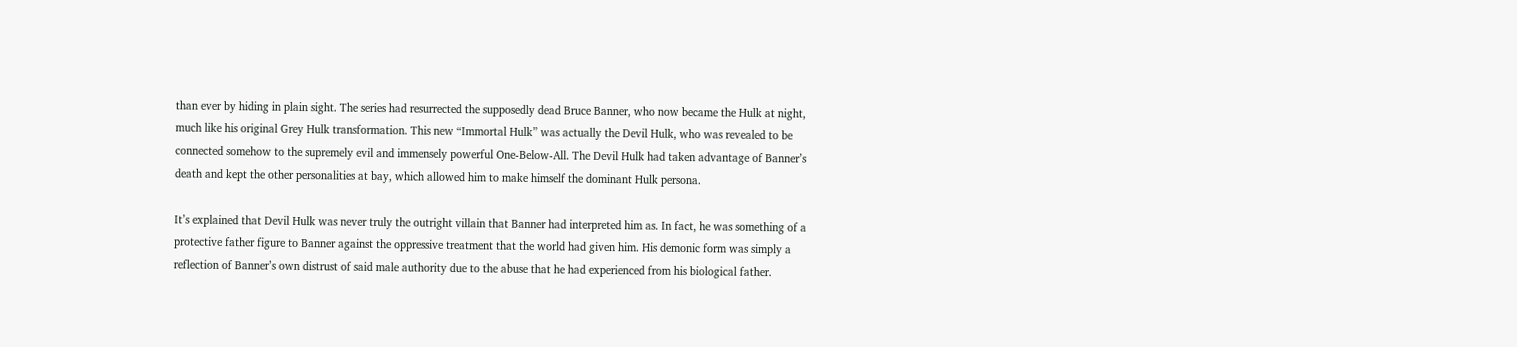than ever by hiding in plain sight. The series had resurrected the supposedly dead Bruce Banner, who now became the Hulk at night, much like his original Grey Hulk transformation. This new “Immortal Hulk” was actually the Devil Hulk, who was revealed to be connected somehow to the supremely evil and immensely powerful One-Below-All. The Devil Hulk had taken advantage of Banner’s death and kept the other personalities at bay, which allowed him to make himself the dominant Hulk persona.

It’s explained that Devil Hulk was never truly the outright villain that Banner had interpreted him as. In fact, he was something of a protective father figure to Banner against the oppressive treatment that the world had given him. His demonic form was simply a reflection of Banner’s own distrust of said male authority due to the abuse that he had experienced from his biological father.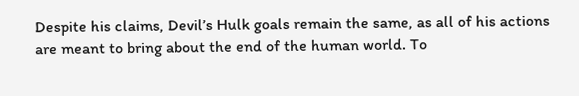Despite his claims, Devil’s Hulk goals remain the same, as all of his actions are meant to bring about the end of the human world. To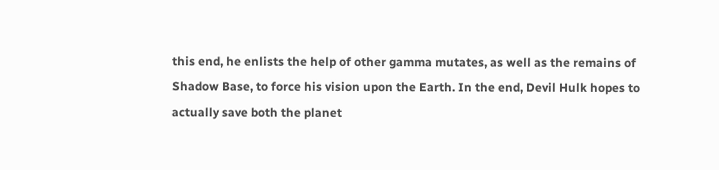this end, he enlists the help of other gamma mutates, as well as the remains of Shadow Base, to force his vision upon the Earth. In the end, Devil Hulk hopes to actually save both the planet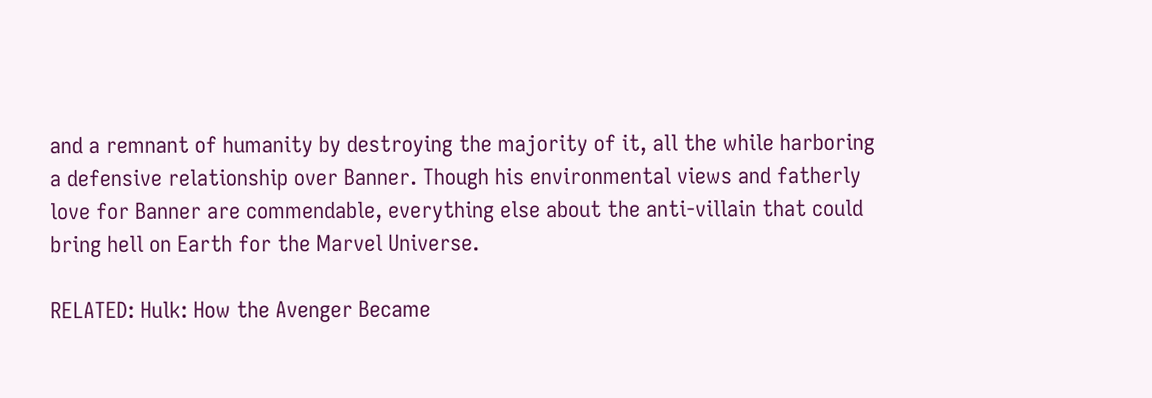and a remnant of humanity by destroying the majority of it, all the while harboring a defensive relationship over Banner. Though his environmental views and fatherly love for Banner are commendable, everything else about the anti-villain that could bring hell on Earth for the Marvel Universe.

RELATED: Hulk: How the Avenger Became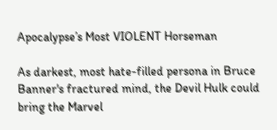Apocalypse’s Most VIOLENT Horseman

As darkest, most hate-filled persona in Bruce Banner's fractured mind, the Devil Hulk could bring the Marvel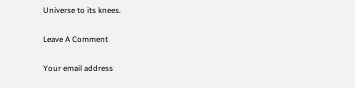Universe to its knees.

Leave A Comment

Your email address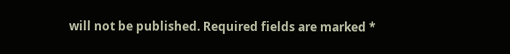will not be published. Required fields are marked *